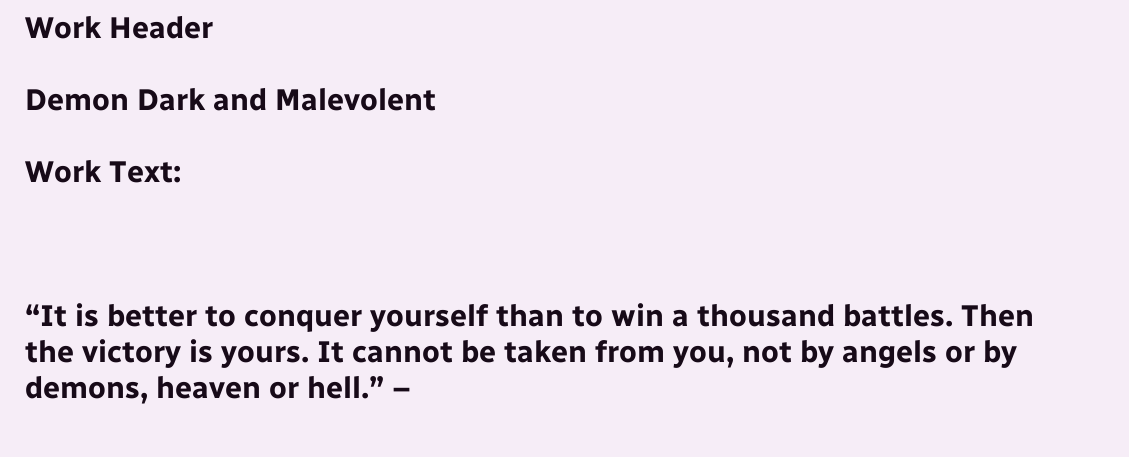Work Header

Demon Dark and Malevolent

Work Text:



“It is better to conquer yourself than to win a thousand battles. Then the victory is yours. It cannot be taken from you, not by angels or by demons, heaven or hell.” –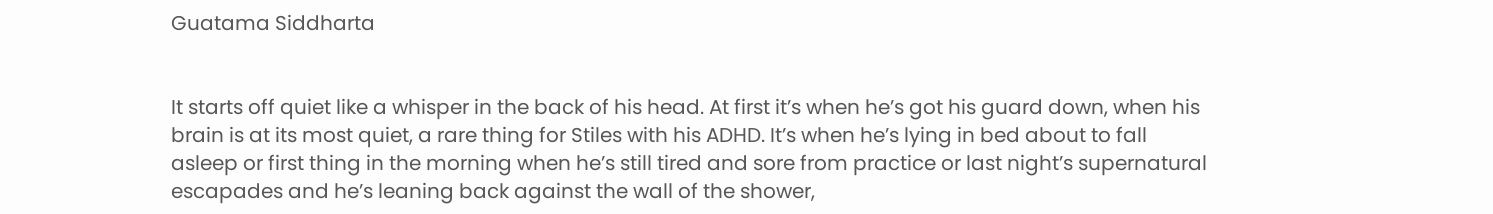Guatama Siddharta


It starts off quiet like a whisper in the back of his head. At first it’s when he’s got his guard down, when his brain is at its most quiet, a rare thing for Stiles with his ADHD. It’s when he’s lying in bed about to fall asleep or first thing in the morning when he’s still tired and sore from practice or last night’s supernatural escapades and he’s leaning back against the wall of the shower,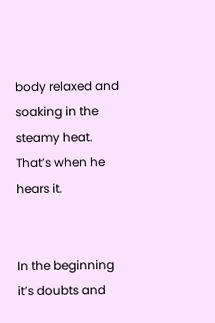body relaxed and soaking in the steamy heat. That’s when he hears it.


In the beginning it’s doubts and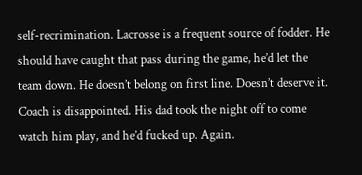self-recrimination. Lacrosse is a frequent source of fodder. He should have caught that pass during the game, he’d let the team down. He doesn’t belong on first line. Doesn’t deserve it. Coach is disappointed. His dad took the night off to come watch him play, and he’d fucked up. Again.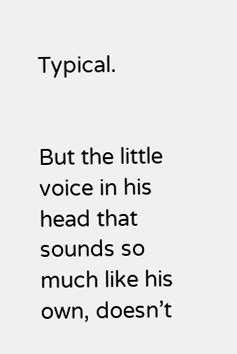Typical.


But the little voice in his head that sounds so much like his own, doesn’t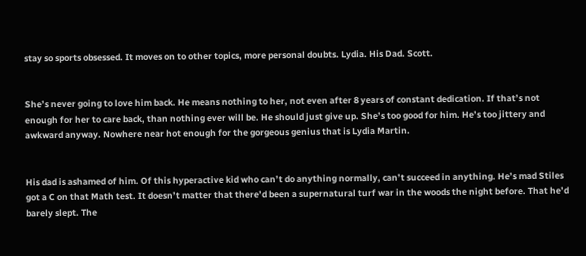stay so sports obsessed. It moves on to other topics, more personal doubts. Lydia. His Dad. Scott.


She’s never going to love him back. He means nothing to her, not even after 8 years of constant dedication. If that’s not enough for her to care back, than nothing ever will be. He should just give up. She’s too good for him. He’s too jittery and awkward anyway. Nowhere near hot enough for the gorgeous genius that is Lydia Martin.


His dad is ashamed of him. Of this hyperactive kid who can’t do anything normally, can’t succeed in anything. He’s mad Stiles got a C on that Math test. It doesn’t matter that there’d been a supernatural turf war in the woods the night before. That he’d barely slept. The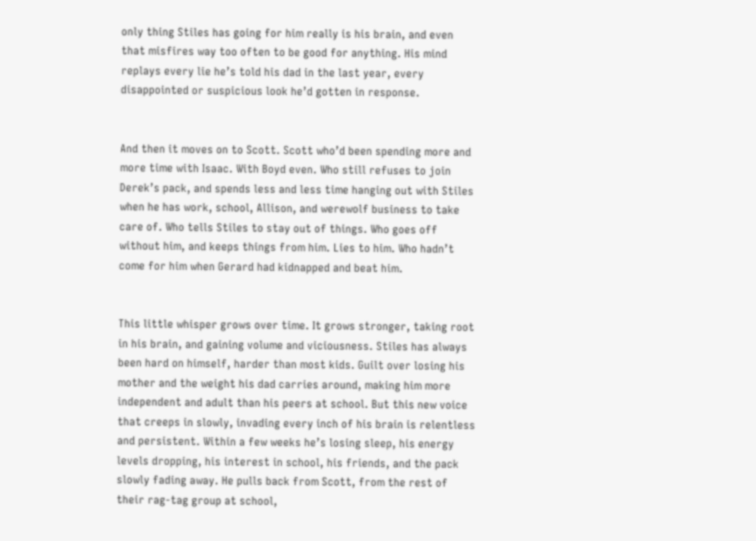only thing Stiles has going for him really is his brain, and even that misfires way too often to be good for anything. His mind replays every lie he’s told his dad in the last year, every disappointed or suspicious look he’d gotten in response.


And then it moves on to Scott. Scott who’d been spending more and more time with Isaac. With Boyd even. Who still refuses to join Derek’s pack, and spends less and less time hanging out with Stiles when he has work, school, Allison, and werewolf business to take care of. Who tells Stiles to stay out of things. Who goes off without him, and keeps things from him. Lies to him. Who hadn’t come for him when Gerard had kidnapped and beat him.


This little whisper grows over time. It grows stronger, taking root in his brain, and gaining volume and viciousness. Stiles has always been hard on himself, harder than most kids. Guilt over losing his mother and the weight his dad carries around, making him more independent and adult than his peers at school. But this new voice that creeps in slowly, invading every inch of his brain is relentless and persistent. Within a few weeks he’s losing sleep, his energy levels dropping, his interest in school, his friends, and the pack slowly fading away. He pulls back from Scott, from the rest of their rag-tag group at school,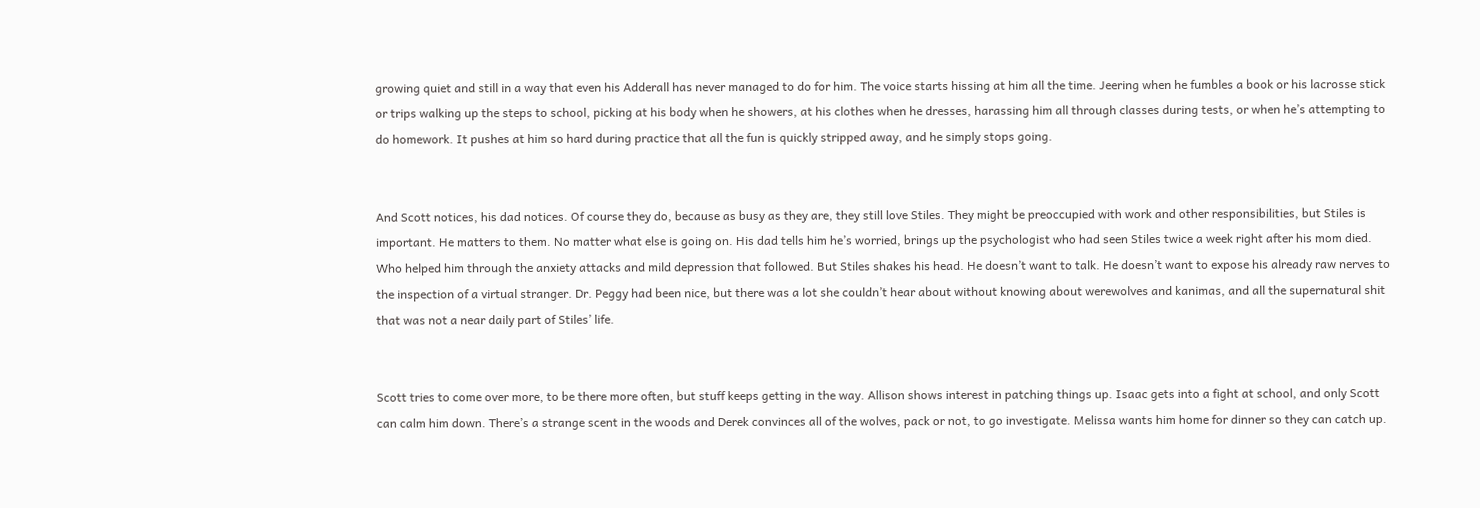growing quiet and still in a way that even his Adderall has never managed to do for him. The voice starts hissing at him all the time. Jeering when he fumbles a book or his lacrosse stick or trips walking up the steps to school, picking at his body when he showers, at his clothes when he dresses, harassing him all through classes during tests, or when he’s attempting to do homework. It pushes at him so hard during practice that all the fun is quickly stripped away, and he simply stops going.


And Scott notices, his dad notices. Of course they do, because as busy as they are, they still love Stiles. They might be preoccupied with work and other responsibilities, but Stiles is important. He matters to them. No matter what else is going on. His dad tells him he’s worried, brings up the psychologist who had seen Stiles twice a week right after his mom died. Who helped him through the anxiety attacks and mild depression that followed. But Stiles shakes his head. He doesn’t want to talk. He doesn’t want to expose his already raw nerves to the inspection of a virtual stranger. Dr. Peggy had been nice, but there was a lot she couldn’t hear about without knowing about werewolves and kanimas, and all the supernatural shit that was not a near daily part of Stiles’ life.


Scott tries to come over more, to be there more often, but stuff keeps getting in the way. Allison shows interest in patching things up. Isaac gets into a fight at school, and only Scott can calm him down. There’s a strange scent in the woods and Derek convinces all of the wolves, pack or not, to go investigate. Melissa wants him home for dinner so they can catch up.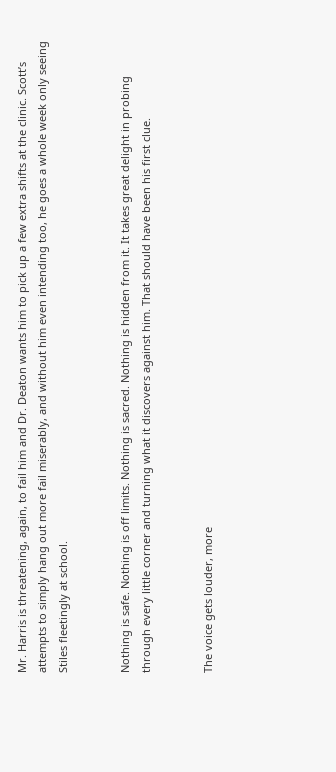Mr. Harris is threatening, again, to fail him and Dr. Deaton wants him to pick up a few extra shifts at the clinic. Scott’s attempts to simply hang out more fail miserably, and without him even intending too, he goes a whole week only seeing Stiles fleetingly at school.


Nothing is safe. Nothing is off limits. Nothing is sacred. Nothing is hidden from it. It takes great delight in probing through every little corner and turning what it discovers against him. That should have been his first clue.


The voice gets louder, more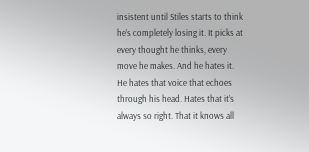insistent until Stiles starts to think he’s completely losing it. It picks at every thought he thinks, every move he makes. And he hates it. He hates that voice that echoes through his head. Hates that it’s always so right. That it knows all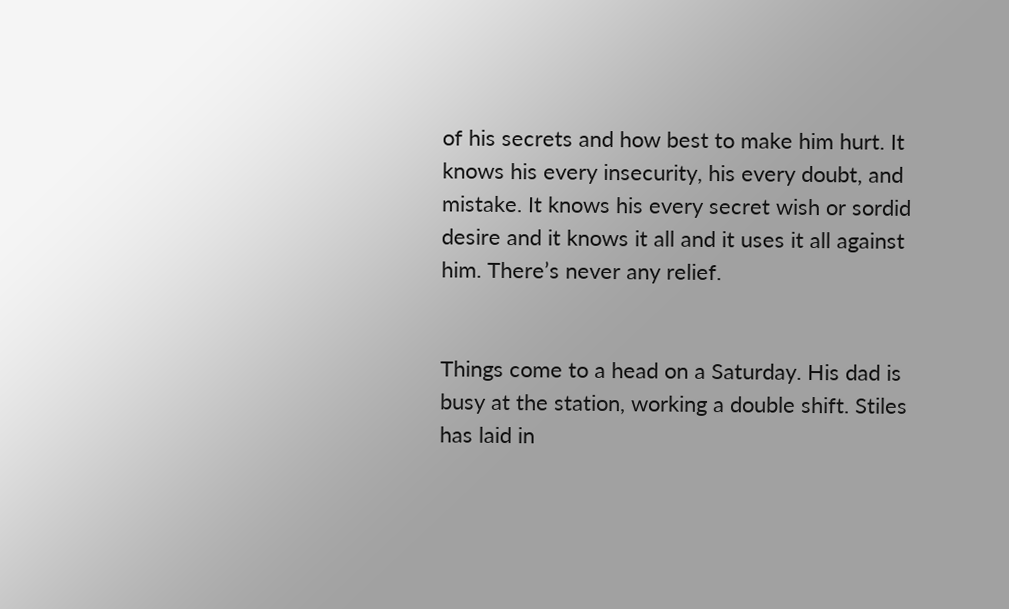of his secrets and how best to make him hurt. It knows his every insecurity, his every doubt, and mistake. It knows his every secret wish or sordid desire and it knows it all and it uses it all against him. There’s never any relief.


Things come to a head on a Saturday. His dad is busy at the station, working a double shift. Stiles has laid in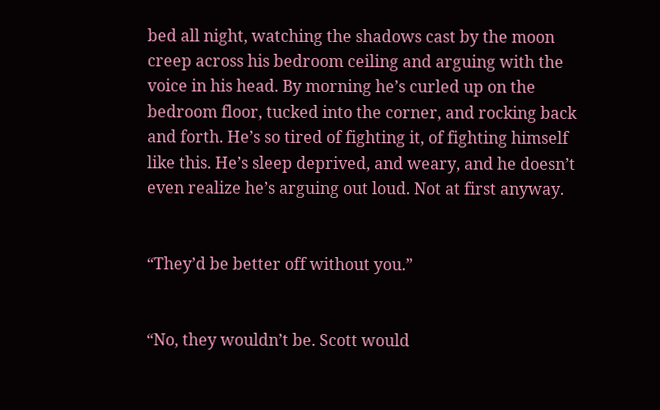bed all night, watching the shadows cast by the moon creep across his bedroom ceiling and arguing with the voice in his head. By morning he’s curled up on the bedroom floor, tucked into the corner, and rocking back and forth. He’s so tired of fighting it, of fighting himself like this. He’s sleep deprived, and weary, and he doesn’t even realize he’s arguing out loud. Not at first anyway.


“They’d be better off without you.”


“No, they wouldn’t be. Scott would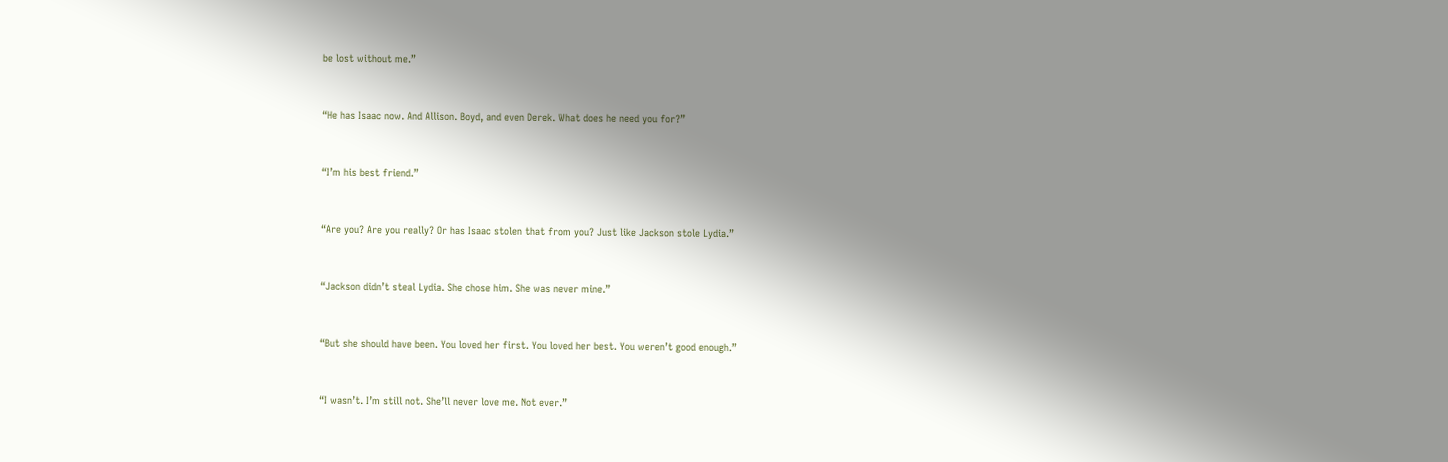be lost without me.”


“He has Isaac now. And Allison. Boyd, and even Derek. What does he need you for?”


“I’m his best friend.”


“Are you? Are you really? Or has Isaac stolen that from you? Just like Jackson stole Lydia.”


“Jackson didn’t steal Lydia. She chose him. She was never mine.”


“But she should have been. You loved her first. You loved her best. You weren’t good enough.”


“I wasn’t. I’m still not. She’ll never love me. Not ever.”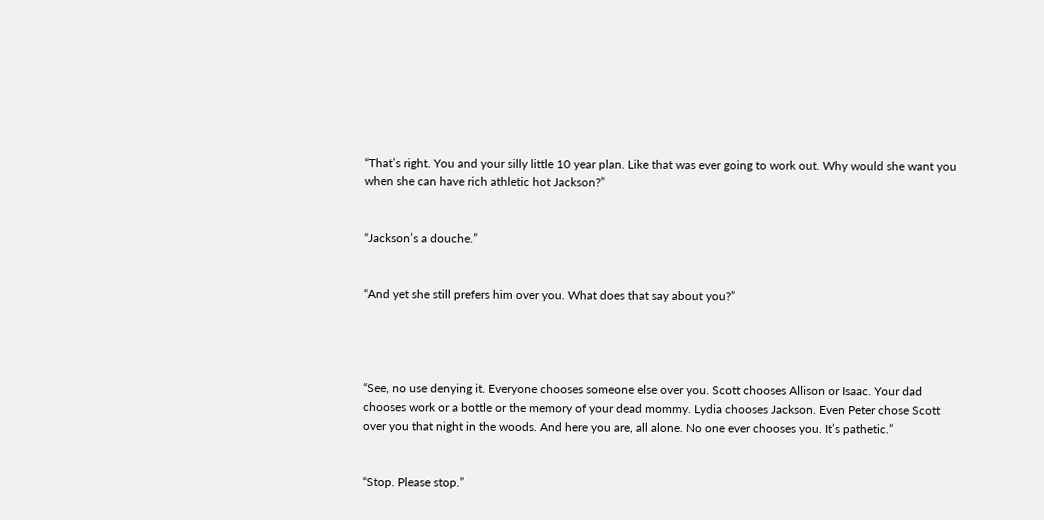“That’s right. You and your silly little 10 year plan. Like that was ever going to work out. Why would she want you when she can have rich athletic hot Jackson?”


“Jackson’s a douche.”


“And yet she still prefers him over you. What does that say about you?”




“See, no use denying it. Everyone chooses someone else over you. Scott chooses Allison or Isaac. Your dad chooses work or a bottle or the memory of your dead mommy. Lydia chooses Jackson. Even Peter chose Scott over you that night in the woods. And here you are, all alone. No one ever chooses you. It’s pathetic.”


“Stop. Please stop.”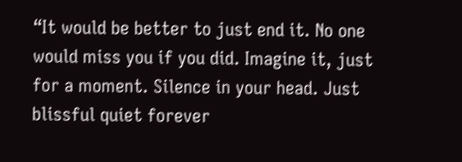“It would be better to just end it. No one would miss you if you did. Imagine it, just for a moment. Silence in your head. Just blissful quiet forever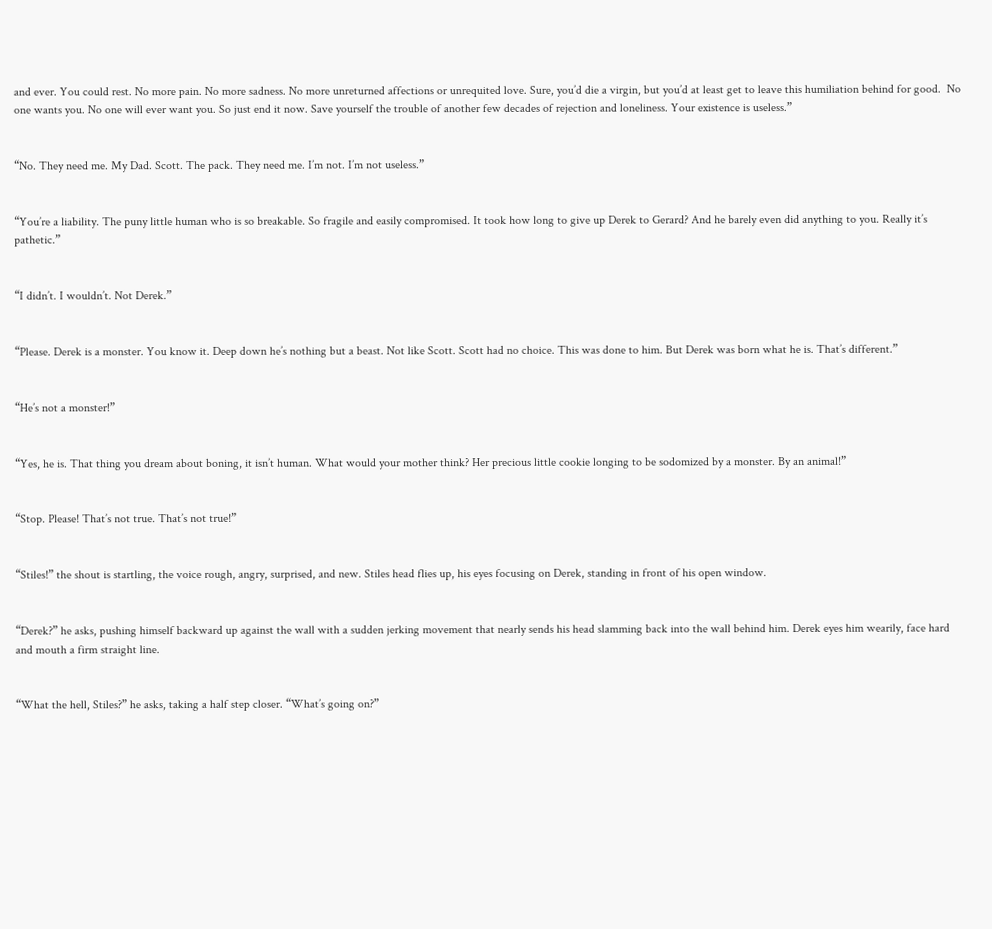and ever. You could rest. No more pain. No more sadness. No more unreturned affections or unrequited love. Sure, you’d die a virgin, but you’d at least get to leave this humiliation behind for good.  No one wants you. No one will ever want you. So just end it now. Save yourself the trouble of another few decades of rejection and loneliness. Your existence is useless.”


“No. They need me. My Dad. Scott. The pack. They need me. I’m not. I’m not useless.”


“You’re a liability. The puny little human who is so breakable. So fragile and easily compromised. It took how long to give up Derek to Gerard? And he barely even did anything to you. Really it’s pathetic.”


“I didn’t. I wouldn’t. Not Derek.”


“Please. Derek is a monster. You know it. Deep down he’s nothing but a beast. Not like Scott. Scott had no choice. This was done to him. But Derek was born what he is. That’s different.”


“He’s not a monster!”


“Yes, he is. That thing you dream about boning, it isn’t human. What would your mother think? Her precious little cookie longing to be sodomized by a monster. By an animal!”


“Stop. Please! That’s not true. That’s not true!”


“Stiles!” the shout is startling, the voice rough, angry, surprised, and new. Stiles head flies up, his eyes focusing on Derek, standing in front of his open window.


“Derek?” he asks, pushing himself backward up against the wall with a sudden jerking movement that nearly sends his head slamming back into the wall behind him. Derek eyes him wearily, face hard and mouth a firm straight line.


“What the hell, Stiles?” he asks, taking a half step closer. “What’s going on?”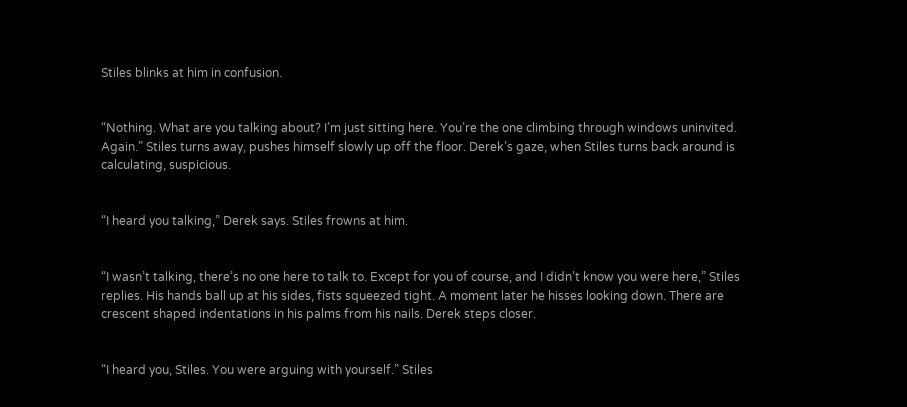Stiles blinks at him in confusion.


“Nothing. What are you talking about? I’m just sitting here. You’re the one climbing through windows uninvited. Again.” Stiles turns away, pushes himself slowly up off the floor. Derek’s gaze, when Stiles turns back around is calculating, suspicious.


“I heard you talking,” Derek says. Stiles frowns at him.


“I wasn’t talking, there’s no one here to talk to. Except for you of course, and I didn’t know you were here,” Stiles replies. His hands ball up at his sides, fists squeezed tight. A moment later he hisses looking down. There are crescent shaped indentations in his palms from his nails. Derek steps closer.


“I heard you, Stiles. You were arguing with yourself.” Stiles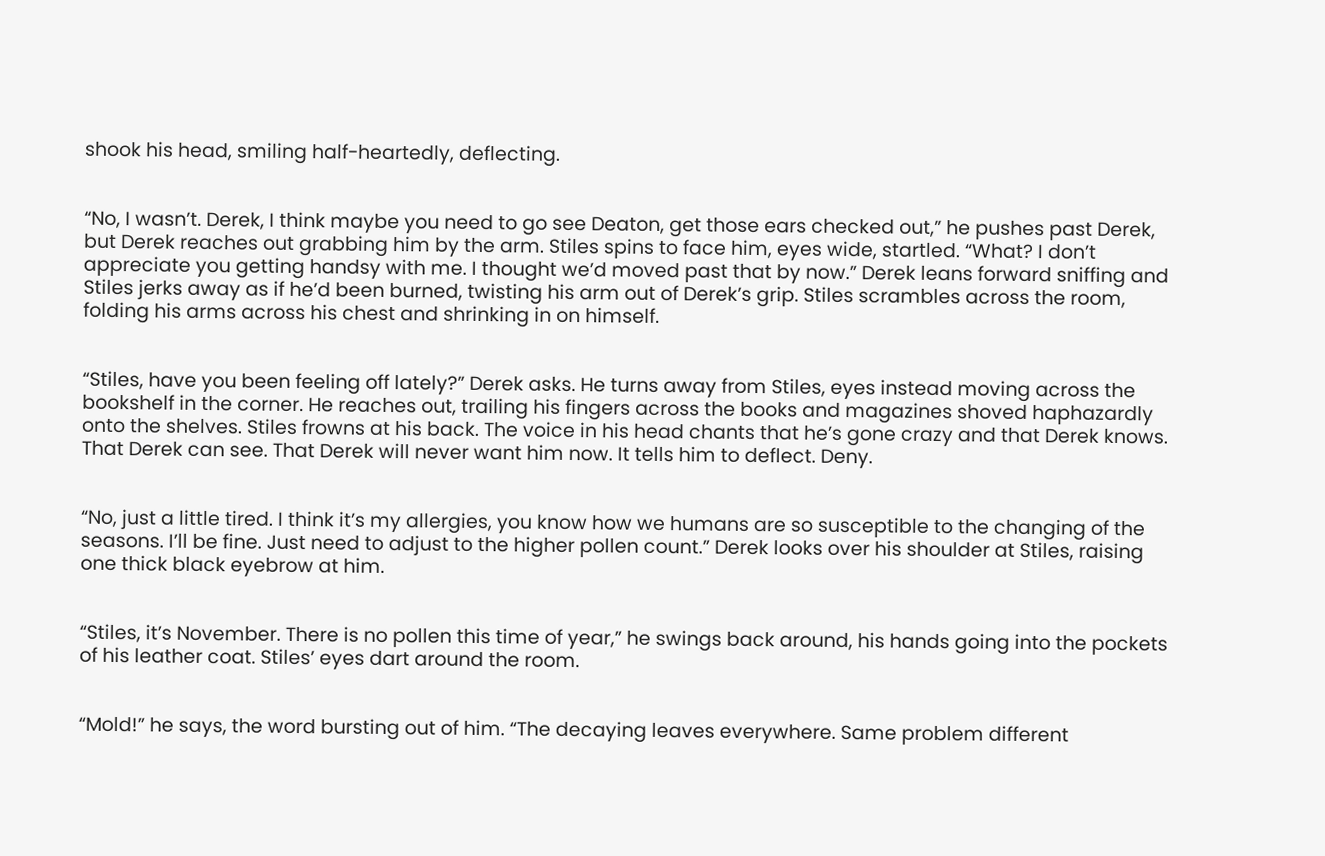shook his head, smiling half-heartedly, deflecting.


“No, I wasn’t. Derek, I think maybe you need to go see Deaton, get those ears checked out,” he pushes past Derek, but Derek reaches out grabbing him by the arm. Stiles spins to face him, eyes wide, startled. “What? I don’t appreciate you getting handsy with me. I thought we’d moved past that by now.” Derek leans forward sniffing and Stiles jerks away as if he’d been burned, twisting his arm out of Derek’s grip. Stiles scrambles across the room, folding his arms across his chest and shrinking in on himself.


“Stiles, have you been feeling off lately?” Derek asks. He turns away from Stiles, eyes instead moving across the bookshelf in the corner. He reaches out, trailing his fingers across the books and magazines shoved haphazardly onto the shelves. Stiles frowns at his back. The voice in his head chants that he’s gone crazy and that Derek knows. That Derek can see. That Derek will never want him now. It tells him to deflect. Deny.


“No, just a little tired. I think it’s my allergies, you know how we humans are so susceptible to the changing of the seasons. I’ll be fine. Just need to adjust to the higher pollen count.” Derek looks over his shoulder at Stiles, raising one thick black eyebrow at him.


“Stiles, it’s November. There is no pollen this time of year,” he swings back around, his hands going into the pockets of his leather coat. Stiles’ eyes dart around the room.


“Mold!” he says, the word bursting out of him. “The decaying leaves everywhere. Same problem different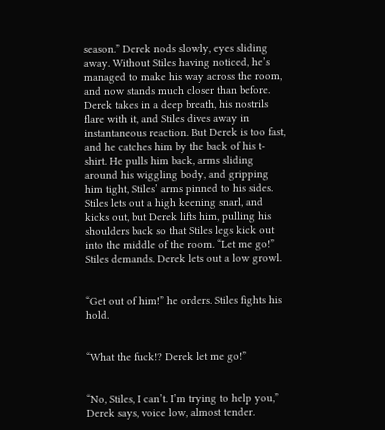season.” Derek nods slowly, eyes sliding away. Without Stiles having noticed, he’s managed to make his way across the room, and now stands much closer than before. Derek takes in a deep breath, his nostrils flare with it, and Stiles dives away in instantaneous reaction. But Derek is too fast, and he catches him by the back of his t-shirt. He pulls him back, arms sliding around his wiggling body, and gripping him tight, Stiles’ arms pinned to his sides. Stiles lets out a high keening snarl, and kicks out, but Derek lifts him, pulling his shoulders back so that Stiles legs kick out into the middle of the room. “Let me go!” Stiles demands. Derek lets out a low growl.


“Get out of him!” he orders. Stiles fights his hold.


“What the fuck!? Derek let me go!”


“No, Stiles, I can’t. I’m trying to help you,” Derek says, voice low, almost tender.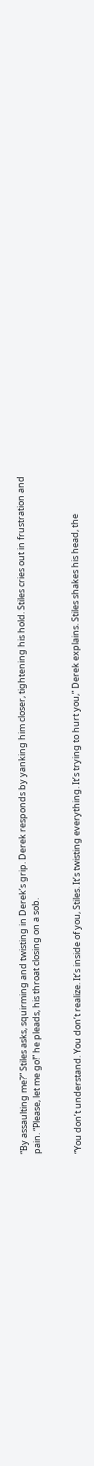“By assaulting me?” Stiles asks, squirming and twisting in Derek’s grip. Derek responds by yanking him closer, tightening his hold. Stiles cries out in frustration and pain. “Please, let me go!” he pleads, his throat closing on a sob.


“You don’t understand. You don’t realize. It’s inside of you, Stiles. It’s twisting everything. It’s trying to hurt you,” Derek explains. Stiles shakes his head, the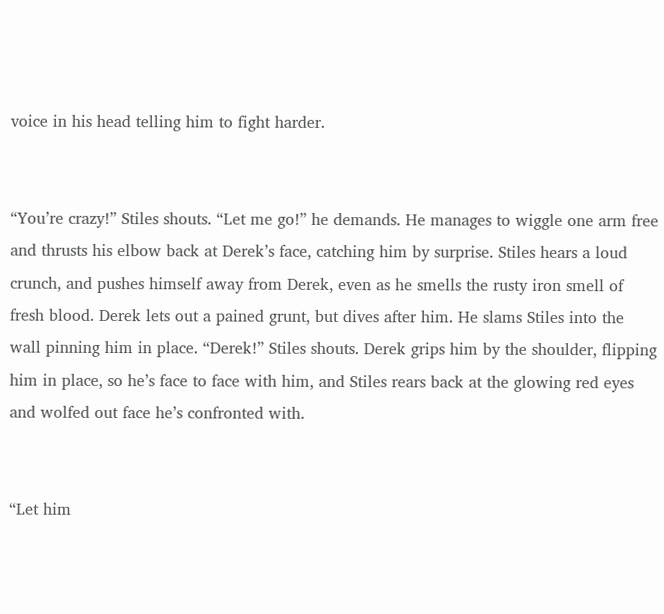voice in his head telling him to fight harder.


“You’re crazy!” Stiles shouts. “Let me go!” he demands. He manages to wiggle one arm free and thrusts his elbow back at Derek’s face, catching him by surprise. Stiles hears a loud crunch, and pushes himself away from Derek, even as he smells the rusty iron smell of fresh blood. Derek lets out a pained grunt, but dives after him. He slams Stiles into the wall pinning him in place. “Derek!” Stiles shouts. Derek grips him by the shoulder, flipping him in place, so he’s face to face with him, and Stiles rears back at the glowing red eyes and wolfed out face he’s confronted with.


“Let him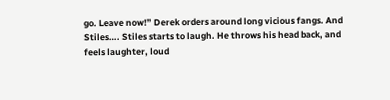go. Leave now!” Derek orders around long vicious fangs. And Stiles…. Stiles starts to laugh. He throws his head back, and feels laughter, loud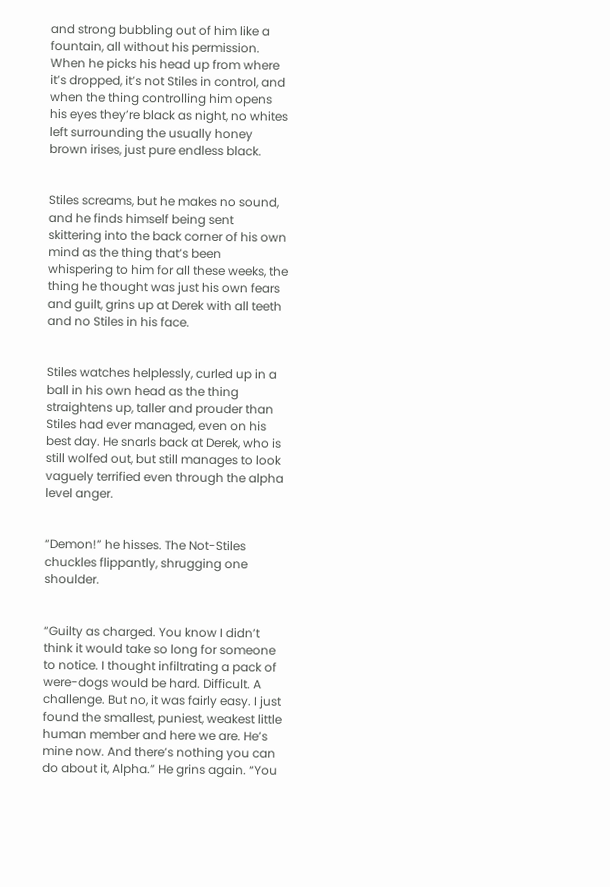and strong bubbling out of him like a fountain, all without his permission. When he picks his head up from where it’s dropped, it’s not Stiles in control, and when the thing controlling him opens his eyes they’re black as night, no whites left surrounding the usually honey brown irises, just pure endless black.


Stiles screams, but he makes no sound, and he finds himself being sent skittering into the back corner of his own mind as the thing that’s been whispering to him for all these weeks, the thing he thought was just his own fears and guilt, grins up at Derek with all teeth and no Stiles in his face.


Stiles watches helplessly, curled up in a ball in his own head as the thing straightens up, taller and prouder than Stiles had ever managed, even on his best day. He snarls back at Derek, who is still wolfed out, but still manages to look vaguely terrified even through the alpha level anger.


“Demon!” he hisses. The Not-Stiles chuckles flippantly, shrugging one shoulder.


“Guilty as charged. You know I didn’t think it would take so long for someone to notice. I thought infiltrating a pack of were-dogs would be hard. Difficult. A challenge. But no, it was fairly easy. I just found the smallest, puniest, weakest little human member and here we are. He’s mine now. And there’s nothing you can do about it, Alpha.” He grins again. “You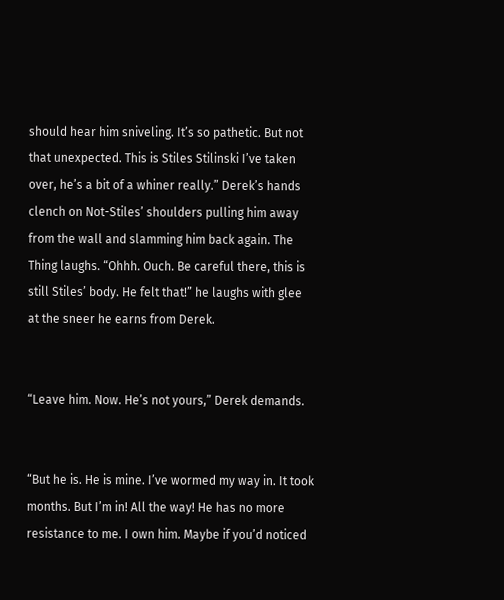should hear him sniveling. It’s so pathetic. But not that unexpected. This is Stiles Stilinski I’ve taken over, he’s a bit of a whiner really.” Derek’s hands clench on Not-Stiles’ shoulders pulling him away from the wall and slamming him back again. The Thing laughs. “Ohhh. Ouch. Be careful there, this is still Stiles’ body. He felt that!” he laughs with glee at the sneer he earns from Derek.


“Leave him. Now. He’s not yours,” Derek demands.


“But he is. He is mine. I’ve wormed my way in. It took months. But I’m in! All the way! He has no more resistance to me. I own him. Maybe if you’d noticed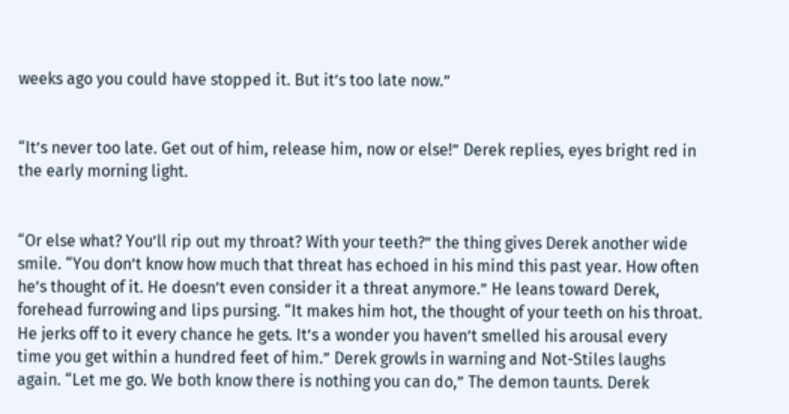weeks ago you could have stopped it. But it’s too late now.”


“It’s never too late. Get out of him, release him, now or else!” Derek replies, eyes bright red in the early morning light.


“Or else what? You’ll rip out my throat? With your teeth?” the thing gives Derek another wide smile. “You don’t know how much that threat has echoed in his mind this past year. How often he’s thought of it. He doesn’t even consider it a threat anymore.” He leans toward Derek, forehead furrowing and lips pursing. “It makes him hot, the thought of your teeth on his throat. He jerks off to it every chance he gets. It’s a wonder you haven’t smelled his arousal every time you get within a hundred feet of him.” Derek growls in warning and Not-Stiles laughs again. “Let me go. We both know there is nothing you can do,” The demon taunts. Derek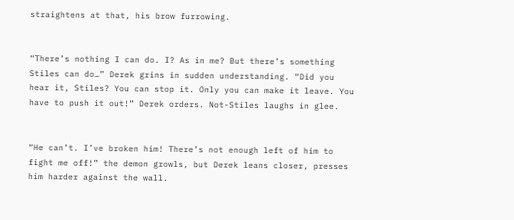straightens at that, his brow furrowing.


“There’s nothing I can do. I? As in me? But there’s something Stiles can do…” Derek grins in sudden understanding. “Did you hear it, Stiles? You can stop it. Only you can make it leave. You have to push it out!” Derek orders. Not-Stiles laughs in glee.


“He can’t. I’ve broken him! There’s not enough left of him to fight me off!” the demon growls, but Derek leans closer, presses him harder against the wall.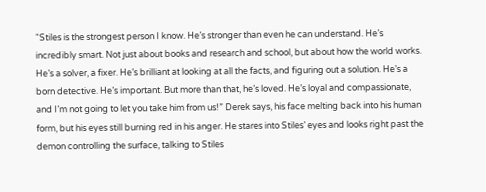“Stiles is the strongest person I know. He’s stronger than even he can understand. He’s incredibly smart. Not just about books and research and school, but about how the world works. He’s a solver, a fixer. He’s brilliant at looking at all the facts, and figuring out a solution. He’s a born detective. He’s important. But more than that, he’s loved. He’s loyal and compassionate, and I’m not going to let you take him from us!” Derek says, his face melting back into his human form, but his eyes still burning red in his anger. He stares into Stiles’ eyes and looks right past the demon controlling the surface, talking to Stiles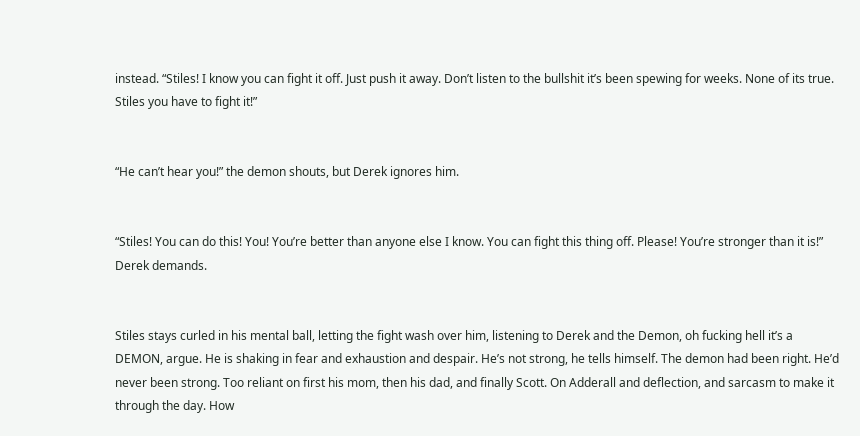instead. “Stiles! I know you can fight it off. Just push it away. Don’t listen to the bullshit it’s been spewing for weeks. None of its true. Stiles you have to fight it!”


“He can’t hear you!” the demon shouts, but Derek ignores him.


“Stiles! You can do this! You! You’re better than anyone else I know. You can fight this thing off. Please! You’re stronger than it is!” Derek demands.


Stiles stays curled in his mental ball, letting the fight wash over him, listening to Derek and the Demon, oh fucking hell it’s a DEMON, argue. He is shaking in fear and exhaustion and despair. He’s not strong, he tells himself. The demon had been right. He’d never been strong. Too reliant on first his mom, then his dad, and finally Scott. On Adderall and deflection, and sarcasm to make it through the day. How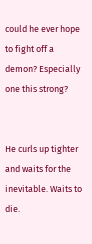could he ever hope to fight off a demon? Especially one this strong?


He curls up tighter and waits for the inevitable. Waits to die.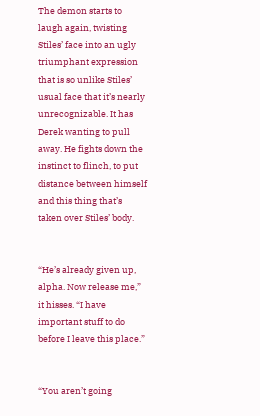The demon starts to laugh again, twisting Stiles’ face into an ugly triumphant expression that is so unlike Stiles’ usual face that it’s nearly unrecognizable. It has Derek wanting to pull away. He fights down the instinct to flinch, to put distance between himself and this thing that’s taken over Stiles’ body.


“He’s already given up, alpha. Now release me,” it hisses. “I have important stuff to do before I leave this place.”


“You aren’t going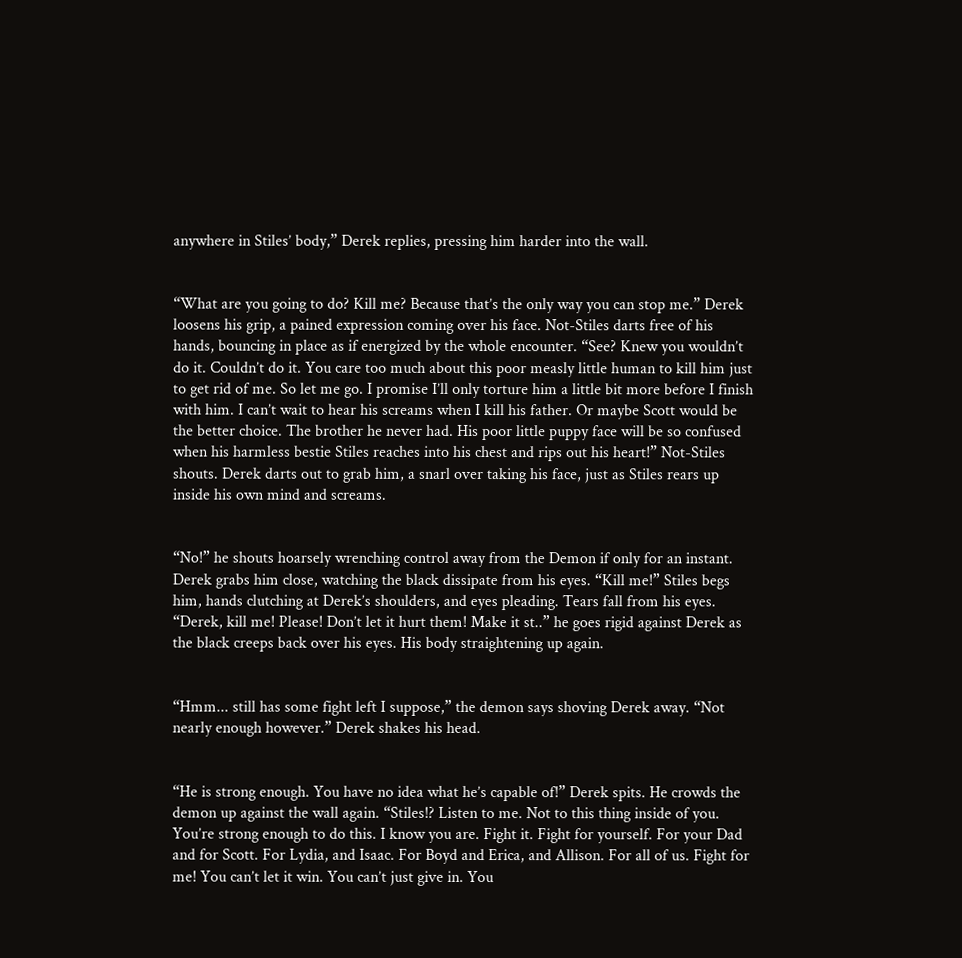anywhere in Stiles’ body,” Derek replies, pressing him harder into the wall.


“What are you going to do? Kill me? Because that’s the only way you can stop me.” Derek loosens his grip, a pained expression coming over his face. Not-Stiles darts free of his hands, bouncing in place as if energized by the whole encounter. “See? Knew you wouldn’t do it. Couldn’t do it. You care too much about this poor measly little human to kill him just to get rid of me. So let me go. I promise I’ll only torture him a little bit more before I finish with him. I can’t wait to hear his screams when I kill his father. Or maybe Scott would be the better choice. The brother he never had. His poor little puppy face will be so confused when his harmless bestie Stiles reaches into his chest and rips out his heart!” Not-Stiles shouts. Derek darts out to grab him, a snarl over taking his face, just as Stiles rears up inside his own mind and screams.


“No!” he shouts hoarsely wrenching control away from the Demon if only for an instant. Derek grabs him close, watching the black dissipate from his eyes. “Kill me!” Stiles begs him, hands clutching at Derek’s shoulders, and eyes pleading. Tears fall from his eyes. “Derek, kill me! Please! Don’t let it hurt them! Make it st..” he goes rigid against Derek as the black creeps back over his eyes. His body straightening up again.


“Hmm... still has some fight left I suppose,” the demon says shoving Derek away. “Not nearly enough however.” Derek shakes his head.


“He is strong enough. You have no idea what he’s capable of!” Derek spits. He crowds the demon up against the wall again. “Stiles!? Listen to me. Not to this thing inside of you. You’re strong enough to do this. I know you are. Fight it. Fight for yourself. For your Dad and for Scott. For Lydia, and Isaac. For Boyd and Erica, and Allison. For all of us. Fight for me! You can’t let it win. You can’t just give in. You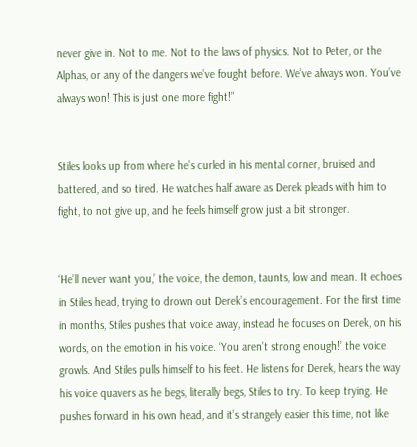never give in. Not to me. Not to the laws of physics. Not to Peter, or the Alphas, or any of the dangers we’ve fought before. We’ve always won. You’ve always won! This is just one more fight!”


Stiles looks up from where he’s curled in his mental corner, bruised and battered, and so tired. He watches half aware as Derek pleads with him to fight, to not give up, and he feels himself grow just a bit stronger.


‘He’ll never want you,’ the voice, the demon, taunts, low and mean. It echoes in Stiles head, trying to drown out Derek’s encouragement. For the first time in months, Stiles pushes that voice away, instead he focuses on Derek, on his words, on the emotion in his voice. ‘You aren’t strong enough!’ the voice growls. And Stiles pulls himself to his feet. He listens for Derek, hears the way his voice quavers as he begs, literally begs, Stiles to try. To keep trying. He pushes forward in his own head, and it’s strangely easier this time, not like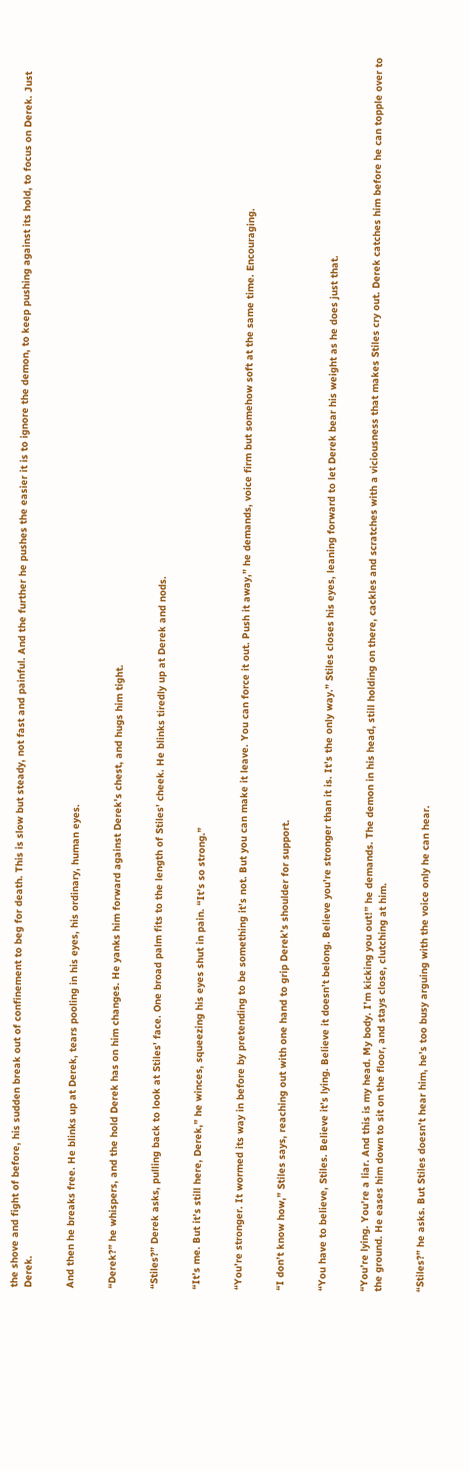the shove and fight of before, his sudden break out of confinement to beg for death. This is slow but steady, not fast and painful. And the further he pushes the easier it is to ignore the demon, to keep pushing against its hold, to focus on Derek. Just Derek.


And then he breaks free. He blinks up at Derek, tears pooling in his eyes, his ordinary, human eyes.


“Derek?” he whispers, and the hold Derek has on him changes. He yanks him forward against Derek’s chest, and hugs him tight.


“Stiles?” Derek asks, pulling back to look at Stiles’ face. One broad palm fits to the length of Stiles’ cheek. He blinks tiredly up at Derek and nods.


“It’s me. But it’s still here, Derek,” he winces, squeezing his eyes shut in pain. “It’s so strong.”


“You’re stronger. It wormed its way in before by pretending to be something it’s not. But you can make it leave. You can force it out. Push it away,” he demands, voice firm but somehow soft at the same time. Encouraging.


“I don’t know how,” Stiles says, reaching out with one hand to grip Derek’s shoulder for support.


“You have to believe, Stiles. Believe it’s lying. Believe it doesn’t belong. Believe you’re stronger than it is. It’s the only way.” Stiles closes his eyes, leaning forward to let Derek bear his weight as he does just that.


“You’re lying. You’re a liar. And this is my head. My body. I’m kicking you out!” he demands. The demon in his head, still holding on there, cackles and scratches with a viciousness that makes Stiles cry out. Derek catches him before he can topple over to the ground. He eases him down to sit on the floor, and stays close, clutching at him.


“Stiles?” he asks. But Stiles doesn’t hear him, he’s too busy arguing with the voice only he can hear.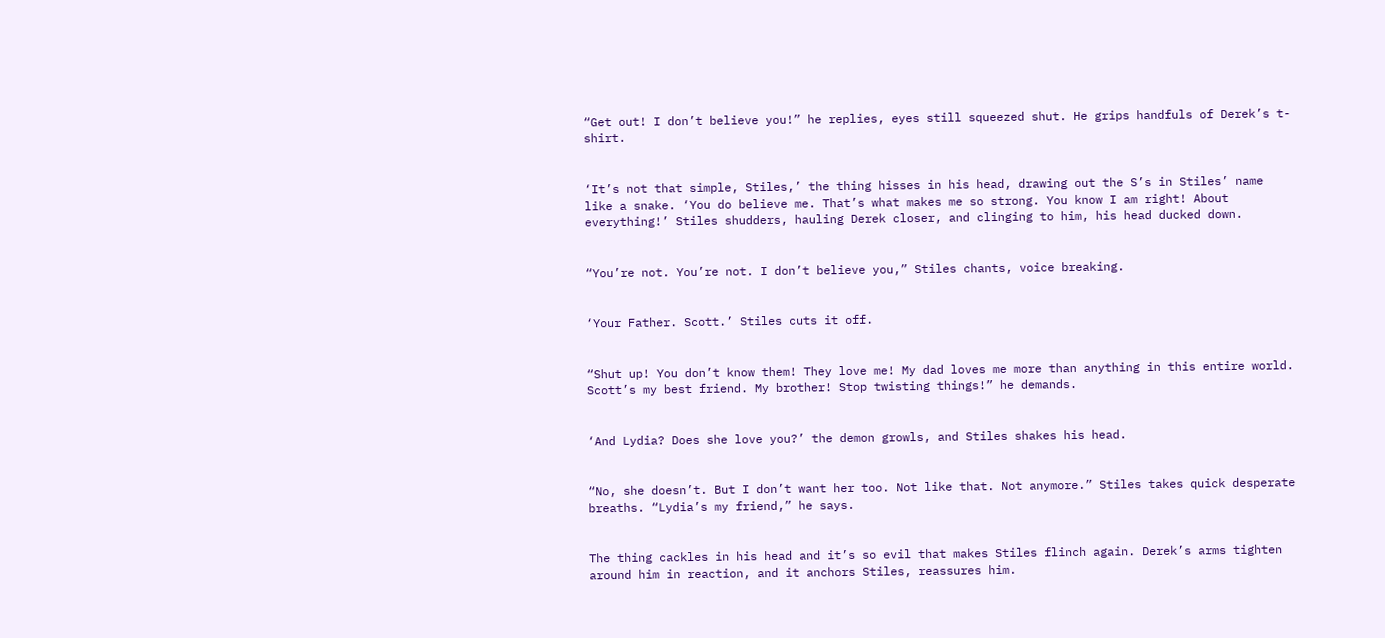“Get out! I don’t believe you!” he replies, eyes still squeezed shut. He grips handfuls of Derek’s t-shirt.


‘It’s not that simple, Stiles,’ the thing hisses in his head, drawing out the S’s in Stiles’ name like a snake. ‘You do believe me. That’s what makes me so strong. You know I am right! About everything!’ Stiles shudders, hauling Derek closer, and clinging to him, his head ducked down.


“You’re not. You’re not. I don’t believe you,” Stiles chants, voice breaking.


‘Your Father. Scott.’ Stiles cuts it off.


“Shut up! You don’t know them! They love me! My dad loves me more than anything in this entire world. Scott’s my best friend. My brother! Stop twisting things!” he demands.


‘And Lydia? Does she love you?’ the demon growls, and Stiles shakes his head.


“No, she doesn’t. But I don’t want her too. Not like that. Not anymore.” Stiles takes quick desperate breaths. “Lydia’s my friend,” he says.


The thing cackles in his head and it’s so evil that makes Stiles flinch again. Derek’s arms tighten around him in reaction, and it anchors Stiles, reassures him.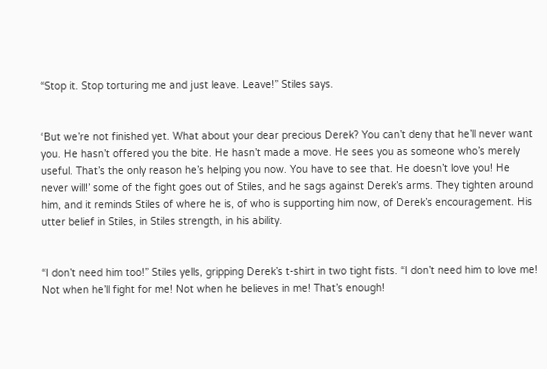“Stop it. Stop torturing me and just leave. Leave!” Stiles says.


‘But we’re not finished yet. What about your dear precious Derek? You can’t deny that he’ll never want you. He hasn’t offered you the bite. He hasn’t made a move. He sees you as someone who’s merely useful. That’s the only reason he’s helping you now. You have to see that. He doesn’t love you! He never will!’ some of the fight goes out of Stiles, and he sags against Derek’s arms. They tighten around him, and it reminds Stiles of where he is, of who is supporting him now, of Derek’s encouragement. His utter belief in Stiles, in Stiles strength, in his ability.


“I don’t need him too!” Stiles yells, gripping Derek’s t-shirt in two tight fists. “I don’t need him to love me! Not when he’ll fight for me! Not when he believes in me! That’s enough!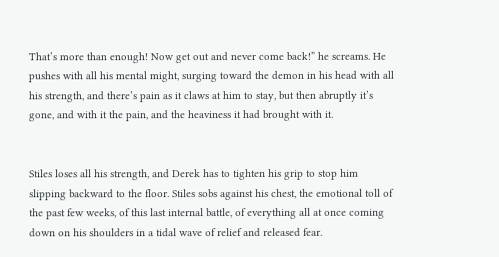That’s more than enough! Now get out and never come back!” he screams. He pushes with all his mental might, surging toward the demon in his head with all his strength, and there’s pain as it claws at him to stay, but then abruptly it’s gone, and with it the pain, and the heaviness it had brought with it.


Stiles loses all his strength, and Derek has to tighten his grip to stop him slipping backward to the floor. Stiles sobs against his chest, the emotional toll of the past few weeks, of this last internal battle, of everything all at once coming down on his shoulders in a tidal wave of relief and released fear.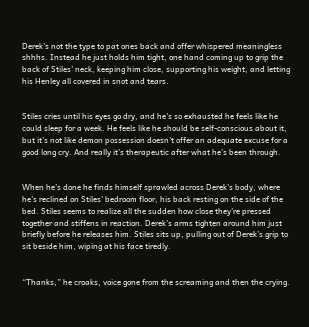Derek’s not the type to pat ones back and offer whispered meaningless shhhs. Instead he just holds him tight, one hand coming up to grip the back of Stiles’ neck, keeping him close, supporting his weight, and letting his Henley all covered in snot and tears.


Stiles cries until his eyes go dry, and he’s so exhausted he feels like he could sleep for a week. He feels like he should be self-conscious about it, but it’s not like demon possession doesn’t offer an adequate excuse for a good long cry. And really it’s therapeutic after what he’s been through.


When he’s done he finds himself sprawled across Derek’s body, where he’s reclined on Stiles’ bedroom floor, his back resting on the side of the bed. Stiles seems to realize all the sudden how close they’re pressed together and stiffens in reaction. Derek’s arms tighten around him just briefly before he releases him. Stiles sits up, pulling out of Derek’s grip to sit beside him, wiping at his face tiredly.


“Thanks,” he croaks, voice gone from the screaming and then the crying.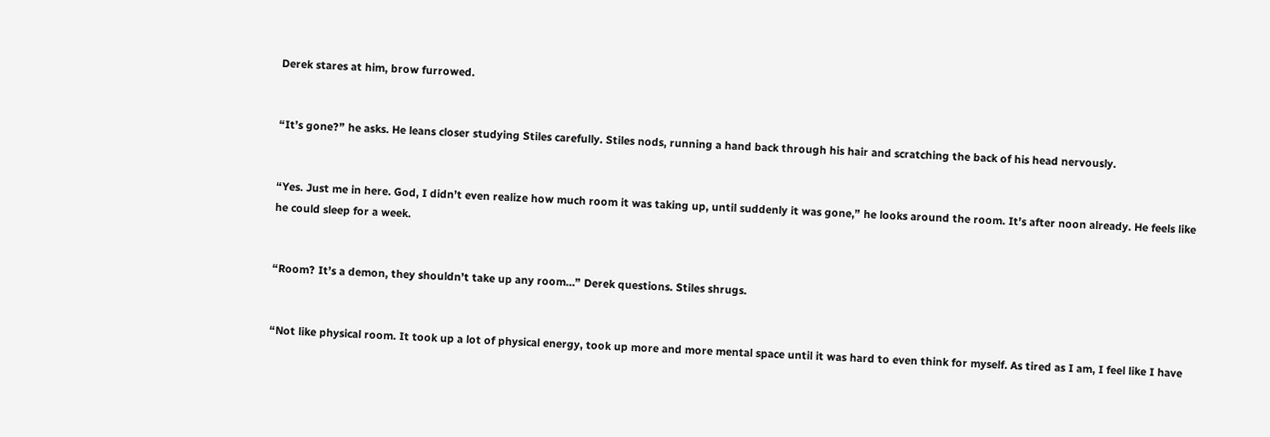Derek stares at him, brow furrowed.


“It’s gone?” he asks. He leans closer studying Stiles carefully. Stiles nods, running a hand back through his hair and scratching the back of his head nervously.


“Yes. Just me in here. God, I didn’t even realize how much room it was taking up, until suddenly it was gone,” he looks around the room. It’s after noon already. He feels like he could sleep for a week.


“Room? It’s a demon, they shouldn’t take up any room…” Derek questions. Stiles shrugs.


“Not like physical room. It took up a lot of physical energy, took up more and more mental space until it was hard to even think for myself. As tired as I am, I feel like I have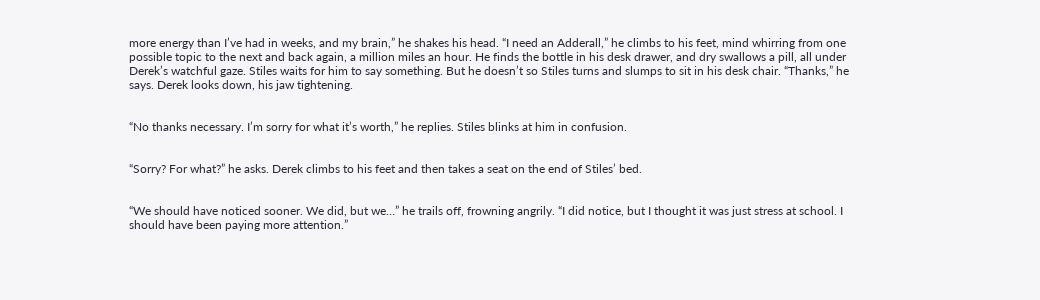more energy than I’ve had in weeks, and my brain,” he shakes his head. “I need an Adderall,” he climbs to his feet, mind whirring from one possible topic to the next and back again, a million miles an hour. He finds the bottle in his desk drawer, and dry swallows a pill, all under Derek’s watchful gaze. Stiles waits for him to say something. But he doesn’t so Stiles turns and slumps to sit in his desk chair. “Thanks,” he says. Derek looks down, his jaw tightening.


“No thanks necessary. I’m sorry for what it’s worth,” he replies. Stiles blinks at him in confusion.


“Sorry? For what?” he asks. Derek climbs to his feet and then takes a seat on the end of Stiles’ bed.


“We should have noticed sooner. We did, but we…” he trails off, frowning angrily. “I did notice, but I thought it was just stress at school. I should have been paying more attention.”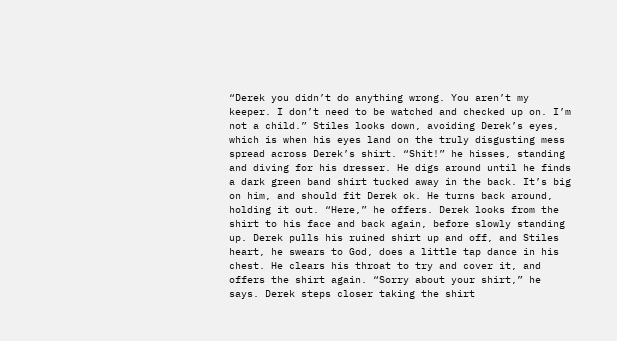“Derek you didn’t do anything wrong. You aren’t my keeper. I don’t need to be watched and checked up on. I’m not a child.” Stiles looks down, avoiding Derek’s eyes, which is when his eyes land on the truly disgusting mess spread across Derek’s shirt. “Shit!” he hisses, standing and diving for his dresser. He digs around until he finds a dark green band shirt tucked away in the back. It’s big on him, and should fit Derek ok. He turns back around, holding it out. “Here,” he offers. Derek looks from the shirt to his face and back again, before slowly standing up. Derek pulls his ruined shirt up and off, and Stiles heart, he swears to God, does a little tap dance in his chest. He clears his throat to try and cover it, and offers the shirt again. “Sorry about your shirt,” he says. Derek steps closer taking the shirt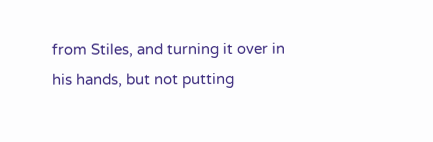from Stiles, and turning it over in his hands, but not putting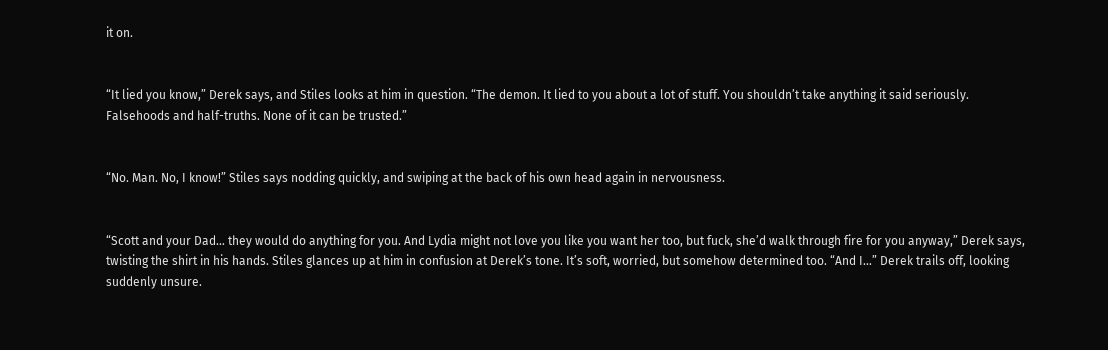it on.


“It lied you know,” Derek says, and Stiles looks at him in question. “The demon. It lied to you about a lot of stuff. You shouldn’t take anything it said seriously. Falsehoods and half-truths. None of it can be trusted.”


“No. Man. No, I know!” Stiles says nodding quickly, and swiping at the back of his own head again in nervousness.


“Scott and your Dad… they would do anything for you. And Lydia might not love you like you want her too, but fuck, she’d walk through fire for you anyway,” Derek says, twisting the shirt in his hands. Stiles glances up at him in confusion at Derek’s tone. It’s soft, worried, but somehow determined too. “And I…” Derek trails off, looking suddenly unsure.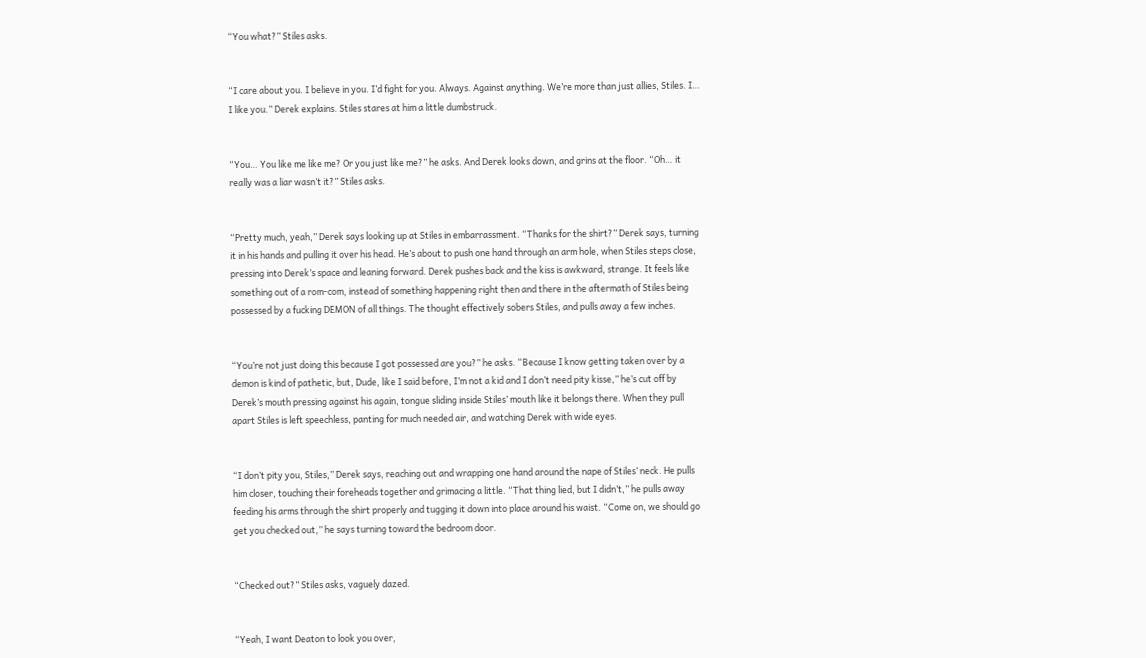“You what?” Stiles asks.


“I care about you. I believe in you. I’d fight for you. Always. Against anything. We’re more than just allies, Stiles. I… I like you.” Derek explains. Stiles stares at him a little dumbstruck.


“You… You like me like me? Or you just like me?” he asks. And Derek looks down, and grins at the floor. “Oh… it really was a liar wasn’t it?” Stiles asks.


“Pretty much, yeah,” Derek says looking up at Stiles in embarrassment. “Thanks for the shirt?” Derek says, turning it in his hands and pulling it over his head. He’s about to push one hand through an arm hole, when Stiles steps close, pressing into Derek’s space and leaning forward. Derek pushes back and the kiss is awkward, strange. It feels like something out of a rom-com, instead of something happening right then and there in the aftermath of Stiles being possessed by a fucking DEMON of all things. The thought effectively sobers Stiles, and pulls away a few inches.


“You’re not just doing this because I got possessed are you?” he asks. “Because I know getting taken over by a demon is kind of pathetic, but, Dude, like I said before, I’m not a kid and I don’t need pity kisse,” he’s cut off by Derek’s mouth pressing against his again, tongue sliding inside Stiles’ mouth like it belongs there. When they pull apart Stiles is left speechless, panting for much needed air, and watching Derek with wide eyes.


“I don’t pity you, Stiles,” Derek says, reaching out and wrapping one hand around the nape of Stiles’ neck. He pulls him closer, touching their foreheads together and grimacing a little. “That thing lied, but I didn’t,” he pulls away feeding his arms through the shirt properly and tugging it down into place around his waist. “Come on, we should go get you checked out,” he says turning toward the bedroom door.


“Checked out?” Stiles asks, vaguely dazed.


“Yeah, I want Deaton to look you over,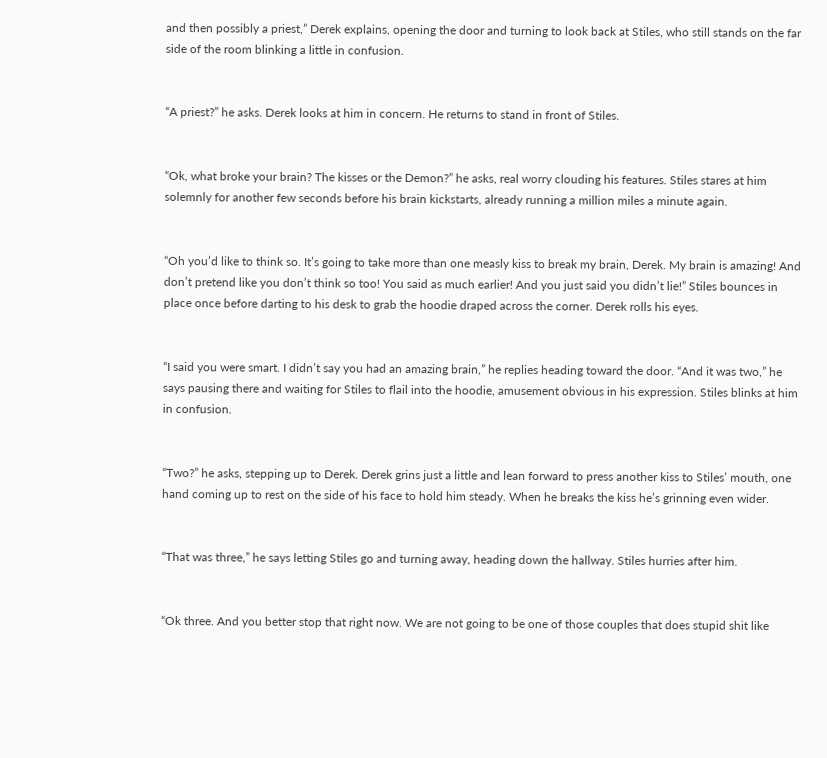and then possibly a priest,” Derek explains, opening the door and turning to look back at Stiles, who still stands on the far side of the room blinking a little in confusion.


“A priest?” he asks. Derek looks at him in concern. He returns to stand in front of Stiles.


“Ok, what broke your brain? The kisses or the Demon?” he asks, real worry clouding his features. Stiles stares at him solemnly for another few seconds before his brain kickstarts, already running a million miles a minute again.


“Oh you’d like to think so. It’s going to take more than one measly kiss to break my brain, Derek. My brain is amazing! And don’t pretend like you don’t think so too! You said as much earlier! And you just said you didn’t lie!” Stiles bounces in place once before darting to his desk to grab the hoodie draped across the corner. Derek rolls his eyes.


“I said you were smart. I didn’t say you had an amazing brain,” he replies heading toward the door. “And it was two,” he says pausing there and waiting for Stiles to flail into the hoodie, amusement obvious in his expression. Stiles blinks at him in confusion.


“Two?” he asks, stepping up to Derek. Derek grins just a little and lean forward to press another kiss to Stiles’ mouth, one hand coming up to rest on the side of his face to hold him steady. When he breaks the kiss he’s grinning even wider.


“That was three,” he says letting Stiles go and turning away, heading down the hallway. Stiles hurries after him.


“Ok three. And you better stop that right now. We are not going to be one of those couples that does stupid shit like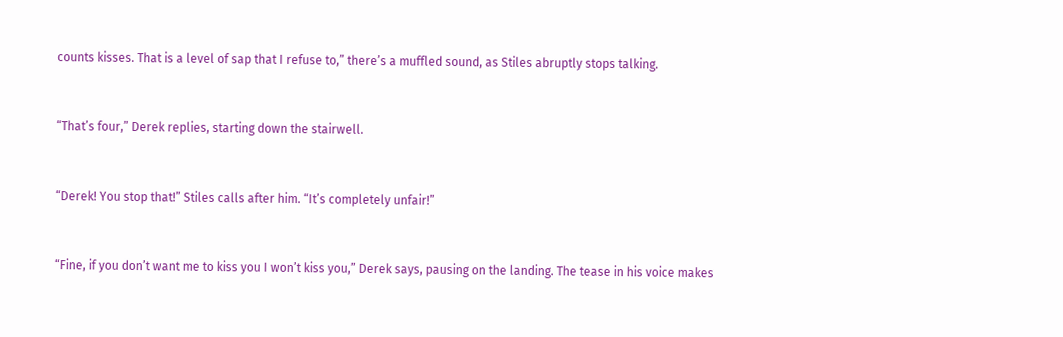counts kisses. That is a level of sap that I refuse to,” there’s a muffled sound, as Stiles abruptly stops talking.


“That’s four,” Derek replies, starting down the stairwell.


“Derek! You stop that!” Stiles calls after him. “It’s completely unfair!”


“Fine, if you don’t want me to kiss you I won’t kiss you,” Derek says, pausing on the landing. The tease in his voice makes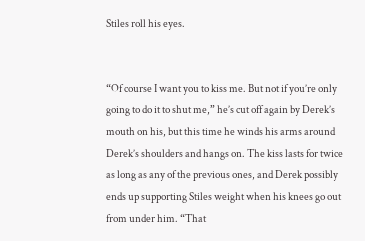Stiles roll his eyes.


“Of course I want you to kiss me. But not if you’re only going to do it to shut me,” he’s cut off again by Derek’s mouth on his, but this time he winds his arms around Derek’s shoulders and hangs on. The kiss lasts for twice as long as any of the previous ones, and Derek possibly ends up supporting Stiles weight when his knees go out from under him. “That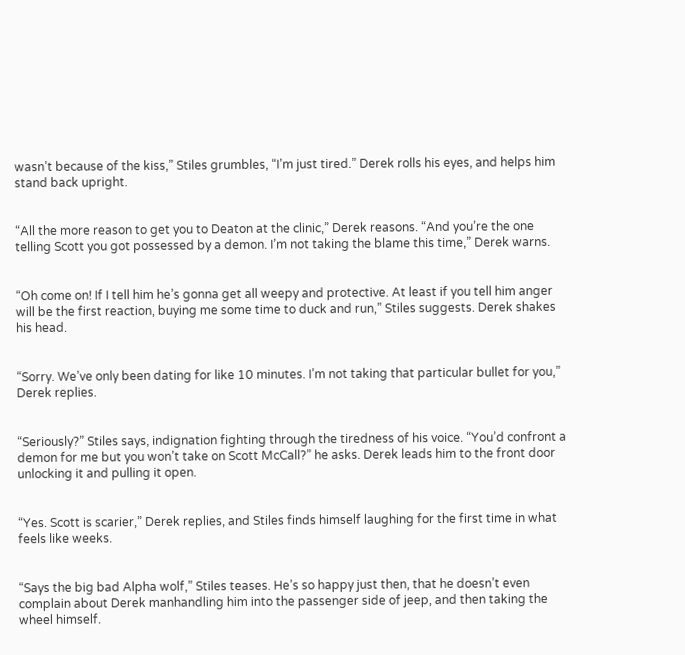wasn’t because of the kiss,” Stiles grumbles, “I’m just tired.” Derek rolls his eyes, and helps him stand back upright.


“All the more reason to get you to Deaton at the clinic,” Derek reasons. “And you’re the one telling Scott you got possessed by a demon. I’m not taking the blame this time,” Derek warns.


“Oh come on! If I tell him he’s gonna get all weepy and protective. At least if you tell him anger will be the first reaction, buying me some time to duck and run,” Stiles suggests. Derek shakes his head.


“Sorry. We’ve only been dating for like 10 minutes. I’m not taking that particular bullet for you,” Derek replies.


“Seriously?” Stiles says, indignation fighting through the tiredness of his voice. “You’d confront a demon for me but you won’t take on Scott McCall?” he asks. Derek leads him to the front door unlocking it and pulling it open.


“Yes. Scott is scarier,” Derek replies, and Stiles finds himself laughing for the first time in what feels like weeks.


“Says the big bad Alpha wolf,” Stiles teases. He’s so happy just then, that he doesn’t even complain about Derek manhandling him into the passenger side of jeep, and then taking the wheel himself.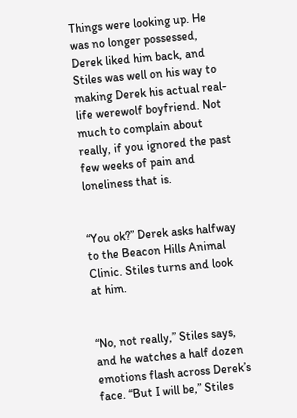Things were looking up. He was no longer possessed, Derek liked him back, and Stiles was well on his way to making Derek his actual real-life werewolf boyfriend. Not much to complain about really, if you ignored the past few weeks of pain and loneliness that is.


“You ok?” Derek asks halfway to the Beacon Hills Animal Clinic. Stiles turns and look at him.


“No, not really,” Stiles says, and he watches a half dozen emotions flash across Derek’s face. “But I will be,” Stiles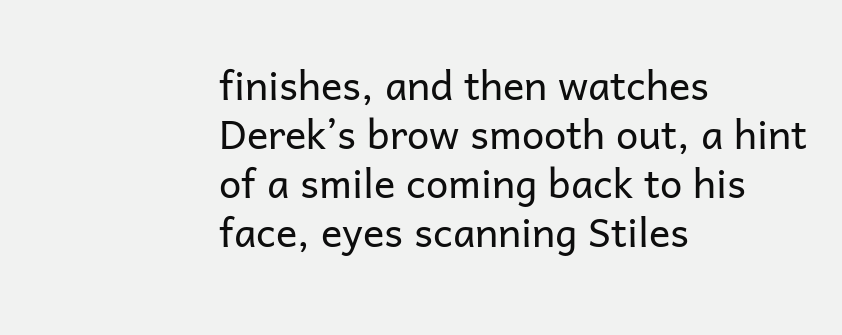finishes, and then watches Derek’s brow smooth out, a hint of a smile coming back to his face, eyes scanning Stiles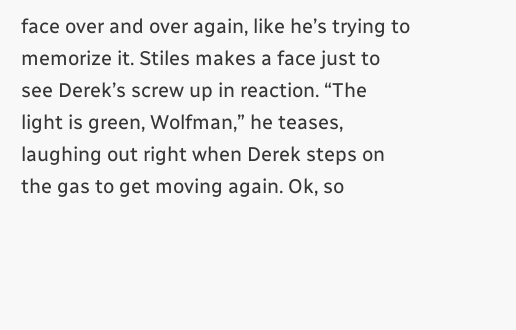face over and over again, like he’s trying to memorize it. Stiles makes a face just to see Derek’s screw up in reaction. “The light is green, Wolfman,” he teases, laughing out right when Derek steps on the gas to get moving again. Ok, so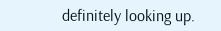definitely looking up.